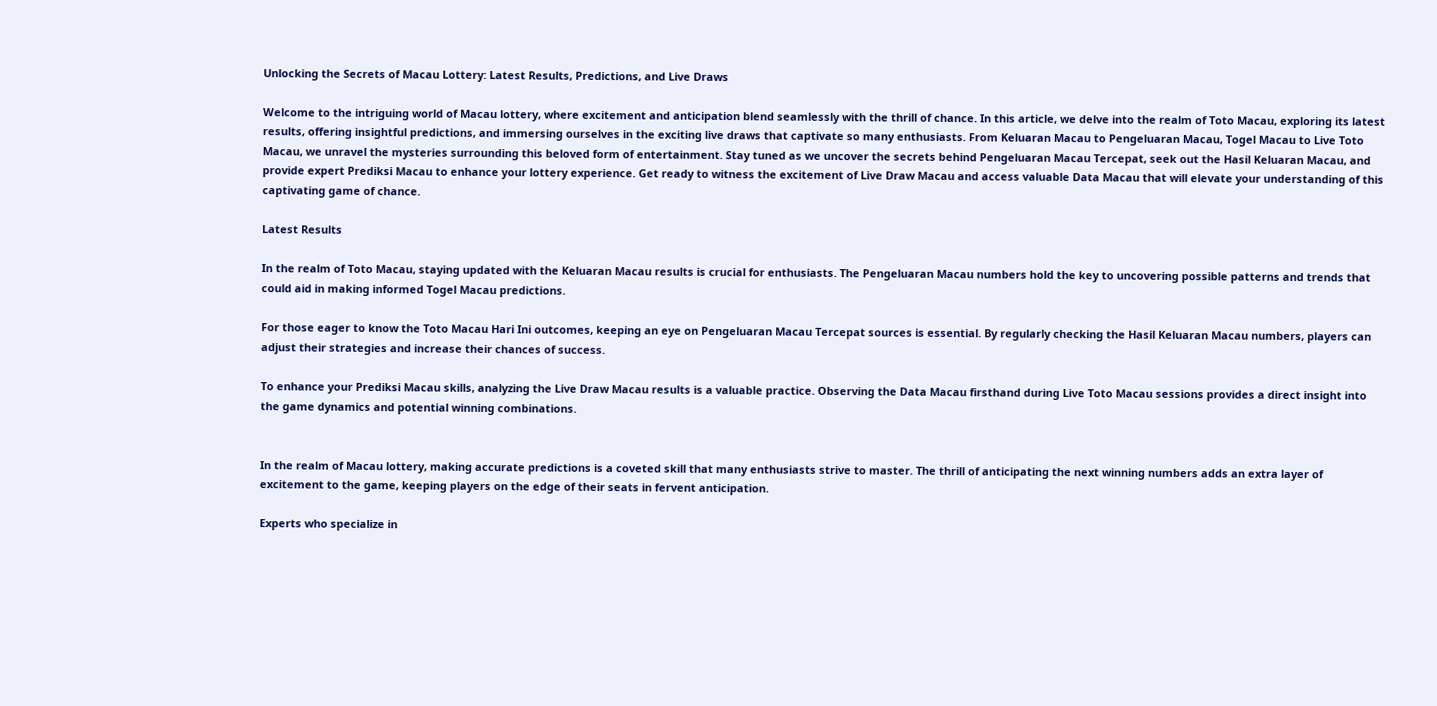Unlocking the Secrets of Macau Lottery: Latest Results, Predictions, and Live Draws

Welcome to the intriguing world of Macau lottery, where excitement and anticipation blend seamlessly with the thrill of chance. In this article, we delve into the realm of Toto Macau, exploring its latest results, offering insightful predictions, and immersing ourselves in the exciting live draws that captivate so many enthusiasts. From Keluaran Macau to Pengeluaran Macau, Togel Macau to Live Toto Macau, we unravel the mysteries surrounding this beloved form of entertainment. Stay tuned as we uncover the secrets behind Pengeluaran Macau Tercepat, seek out the Hasil Keluaran Macau, and provide expert Prediksi Macau to enhance your lottery experience. Get ready to witness the excitement of Live Draw Macau and access valuable Data Macau that will elevate your understanding of this captivating game of chance.

Latest Results

In the realm of Toto Macau, staying updated with the Keluaran Macau results is crucial for enthusiasts. The Pengeluaran Macau numbers hold the key to uncovering possible patterns and trends that could aid in making informed Togel Macau predictions.

For those eager to know the Toto Macau Hari Ini outcomes, keeping an eye on Pengeluaran Macau Tercepat sources is essential. By regularly checking the Hasil Keluaran Macau numbers, players can adjust their strategies and increase their chances of success.

To enhance your Prediksi Macau skills, analyzing the Live Draw Macau results is a valuable practice. Observing the Data Macau firsthand during Live Toto Macau sessions provides a direct insight into the game dynamics and potential winning combinations.


In the realm of Macau lottery, making accurate predictions is a coveted skill that many enthusiasts strive to master. The thrill of anticipating the next winning numbers adds an extra layer of excitement to the game, keeping players on the edge of their seats in fervent anticipation.

Experts who specialize in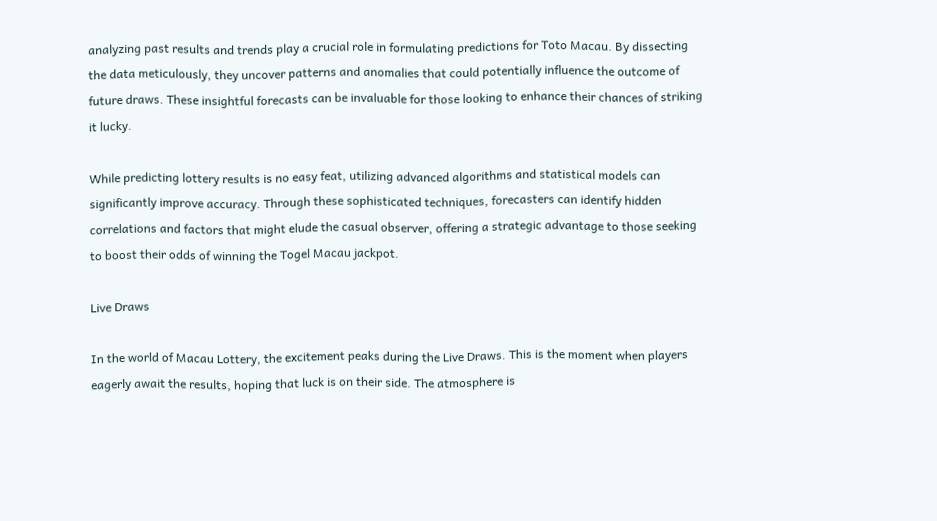analyzing past results and trends play a crucial role in formulating predictions for Toto Macau. By dissecting the data meticulously, they uncover patterns and anomalies that could potentially influence the outcome of future draws. These insightful forecasts can be invaluable for those looking to enhance their chances of striking it lucky.

While predicting lottery results is no easy feat, utilizing advanced algorithms and statistical models can significantly improve accuracy. Through these sophisticated techniques, forecasters can identify hidden correlations and factors that might elude the casual observer, offering a strategic advantage to those seeking to boost their odds of winning the Togel Macau jackpot.

Live Draws

In the world of Macau Lottery, the excitement peaks during the Live Draws. This is the moment when players eagerly await the results, hoping that luck is on their side. The atmosphere is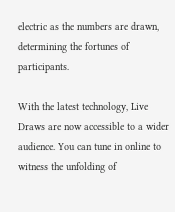electric as the numbers are drawn, determining the fortunes of participants.

With the latest technology, Live Draws are now accessible to a wider audience. You can tune in online to witness the unfolding of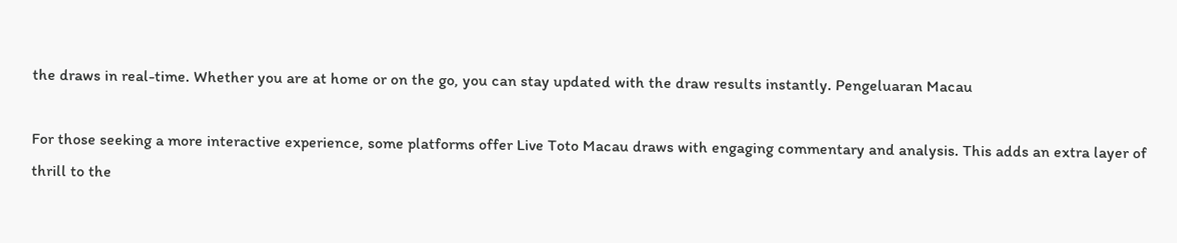the draws in real-time. Whether you are at home or on the go, you can stay updated with the draw results instantly. Pengeluaran Macau

For those seeking a more interactive experience, some platforms offer Live Toto Macau draws with engaging commentary and analysis. This adds an extra layer of thrill to the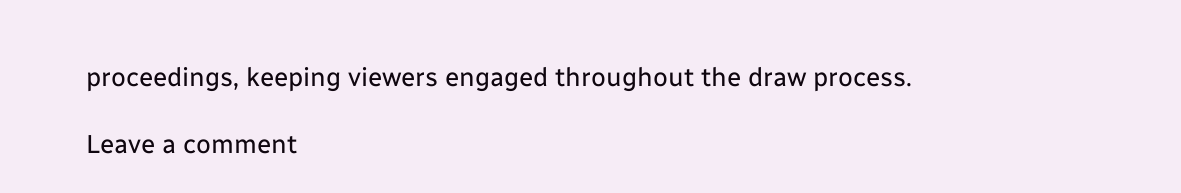proceedings, keeping viewers engaged throughout the draw process.

Leave a comment